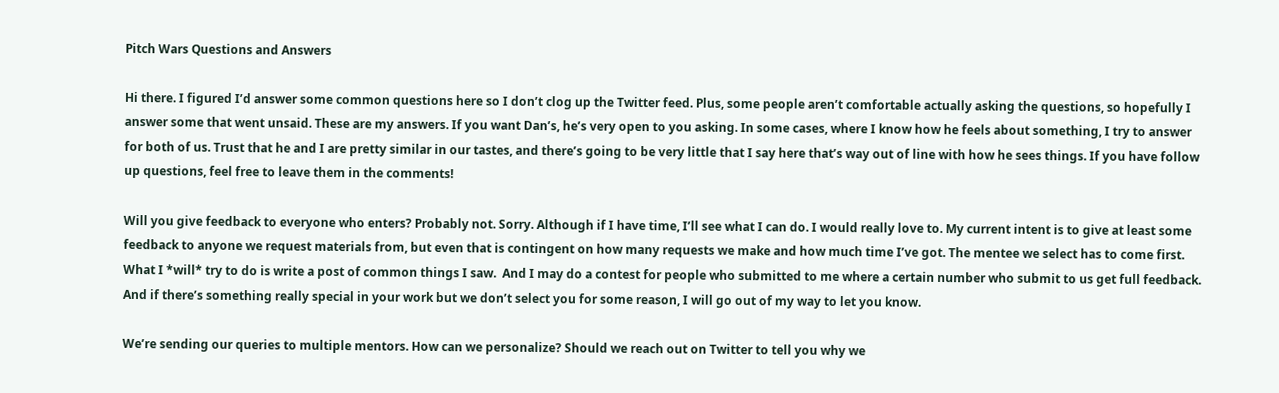Pitch Wars Questions and Answers

Hi there. I figured I’d answer some common questions here so I don’t clog up the Twitter feed. Plus, some people aren’t comfortable actually asking the questions, so hopefully I answer some that went unsaid. These are my answers. If you want Dan’s, he’s very open to you asking. In some cases, where I know how he feels about something, I try to answer for both of us. Trust that he and I are pretty similar in our tastes, and there’s going to be very little that I say here that’s way out of line with how he sees things. If you have follow up questions, feel free to leave them in the comments!

Will you give feedback to everyone who enters? Probably not. Sorry. Although if I have time, I’ll see what I can do. I would really love to. My current intent is to give at least some feedback to anyone we request materials from, but even that is contingent on how many requests we make and how much time I’ve got. The mentee we select has to come first. What I *will* try to do is write a post of common things I saw.  And I may do a contest for people who submitted to me where a certain number who submit to us get full feedback. And if there’s something really special in your work but we don’t select you for some reason, I will go out of my way to let you know.

We’re sending our queries to multiple mentors. How can we personalize? Should we reach out on Twitter to tell you why we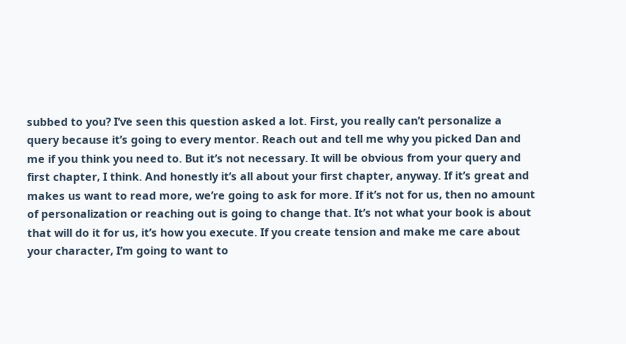subbed to you? I’ve seen this question asked a lot. First, you really can’t personalize a query because it’s going to every mentor. Reach out and tell me why you picked Dan and me if you think you need to. But it’s not necessary. It will be obvious from your query and first chapter, I think. And honestly it’s all about your first chapter, anyway. If it’s great and makes us want to read more, we’re going to ask for more. If it’s not for us, then no amount of personalization or reaching out is going to change that. It’s not what your book is about that will do it for us, it’s how you execute. If you create tension and make me care about your character, I’m going to want to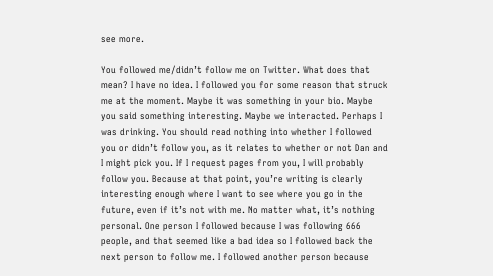see more.

You followed me/didn’t follow me on Twitter. What does that mean? I have no idea. I followed you for some reason that struck me at the moment. Maybe it was something in your bio. Maybe you said something interesting. Maybe we interacted. Perhaps I was drinking. You should read nothing into whether I followed you or didn’t follow you, as it relates to whether or not Dan and I might pick you. If I request pages from you, I will probably follow you. Because at that point, you’re writing is clearly interesting enough where I want to see where you go in the future, even if it’s not with me. No matter what, it’s nothing personal. One person I followed because I was following 666 people, and that seemed like a bad idea so I followed back the next person to follow me. I followed another person because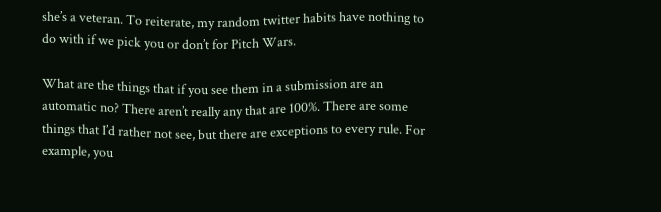she’s a veteran. To reiterate, my random twitter habits have nothing to do with if we pick you or don’t for Pitch Wars.

What are the things that if you see them in a submission are an automatic no? There aren’t really any that are 100%. There are some things that I’d rather not see, but there are exceptions to every rule. For example, you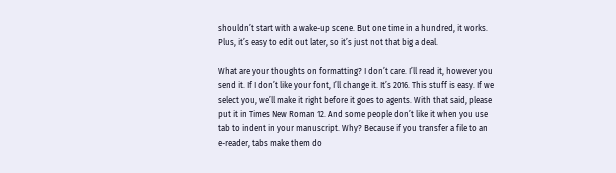shouldn’t start with a wake-up scene. But one time in a hundred, it works. Plus, it’s easy to edit out later, so it’s just not that big a deal.

What are your thoughts on formatting? I don’t care. I’ll read it, however you send it. If I don’t like your font, I’ll change it. It’s 2016. This stuff is easy. If we select you, we’ll make it right before it goes to agents. With that said, please put it in Times New Roman 12. And some people don’t like it when you use tab to indent in your manuscript. Why? Because if you transfer a file to an e-reader, tabs make them do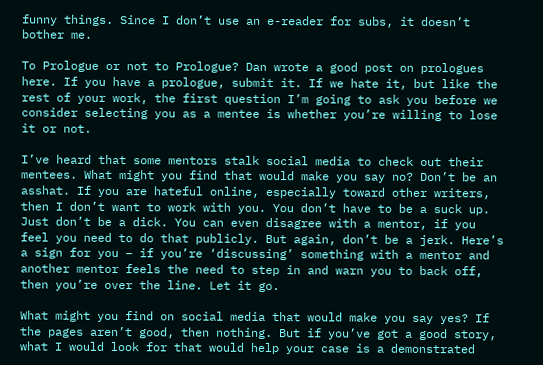funny things. Since I don’t use an e-reader for subs, it doesn’t bother me.

To Prologue or not to Prologue? Dan wrote a good post on prologues here. If you have a prologue, submit it. If we hate it, but like the rest of your work, the first question I’m going to ask you before we consider selecting you as a mentee is whether you’re willing to lose it or not.

I’ve heard that some mentors stalk social media to check out their mentees. What might you find that would make you say no? Don’t be an asshat. If you are hateful online, especially toward other writers, then I don’t want to work with you. You don’t have to be a suck up. Just don’t be a dick. You can even disagree with a mentor, if you feel you need to do that publicly. But again, don’t be a jerk. Here’s a sign for you – if you’re ‘discussing’ something with a mentor and another mentor feels the need to step in and warn you to back off, then you’re over the line. Let it go.

What might you find on social media that would make you say yes? If the pages aren’t good, then nothing. But if you’ve got a good story, what I would look for that would help your case is a demonstrated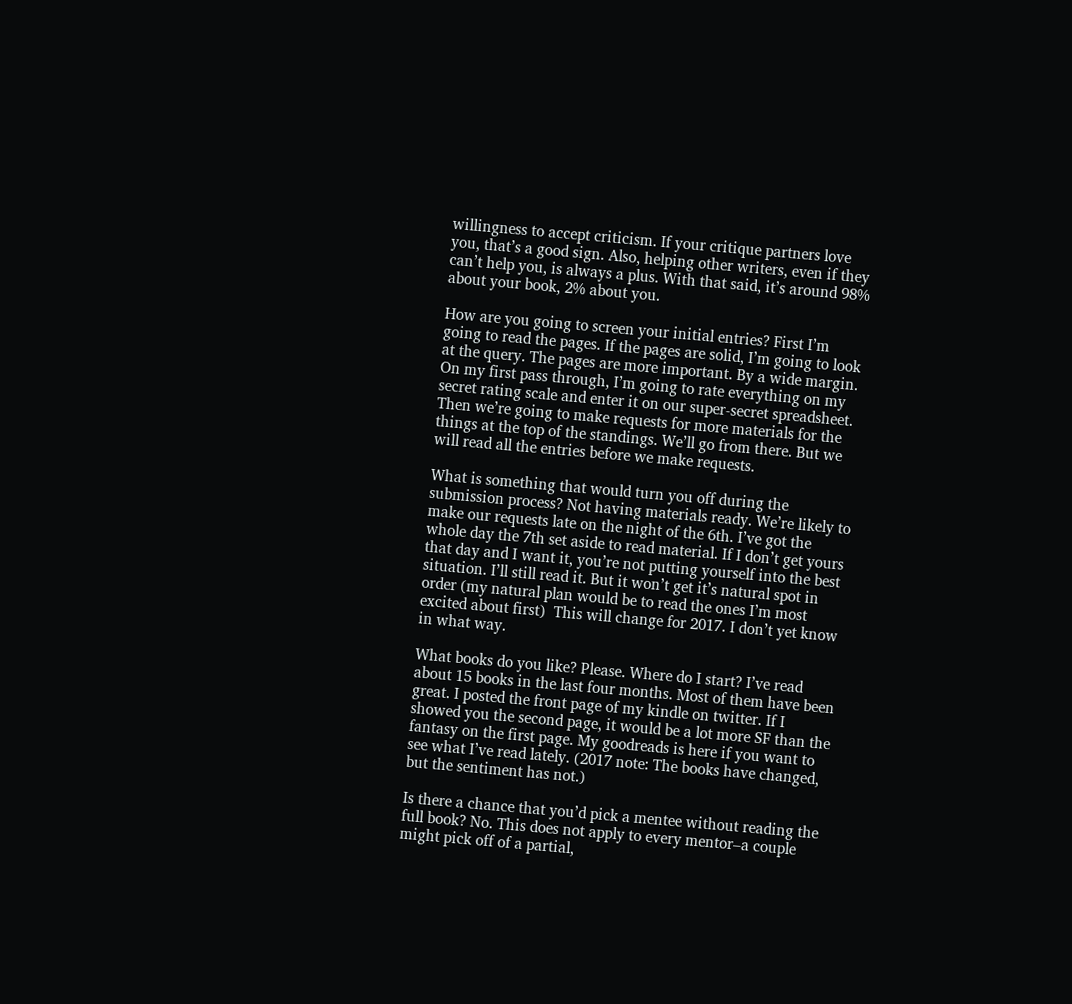willingness to accept criticism. If your critique partners love you, that’s a good sign. Also, helping other writers, even if they can’t help you, is always a plus. With that said, it’s around 98% about your book, 2% about you.

How are you going to screen your initial entries? First I’m going to read the pages. If the pages are solid, I’m going to look at the query. The pages are more important. By a wide margin. On my first pass through, I’m going to rate everything on my secret rating scale and enter it on our super-secret spreadsheet. Then we’re going to make requests for more materials for the things at the top of the standings. We’ll go from there. But we will read all the entries before we make requests.

What is something that would turn you off during the submission process? Not having materials ready. We’re likely to make our requests late on the night of the 6th. I’ve got the whole day the 7th set aside to read material. If I don’t get yours that day and I want it, you’re not putting yourself into the best situation. I’ll still read it. But it won’t get it’s natural spot in order (my natural plan would be to read the ones I’m most excited about first)  This will change for 2017. I don’t yet know in what way.

What books do you like? Please. Where do I start? I’ve read about 15 books in the last four months. Most of them have been great. I posted the front page of my kindle on twitter. If I showed you the second page, it would be a lot more SF than the fantasy on the first page. My goodreads is here if you want to see what I’ve read lately. (2017 note: The books have changed, but the sentiment has not.)

Is there a chance that you’d pick a mentee without reading the full book? No. This does not apply to every mentor–a couple might pick off of a partial,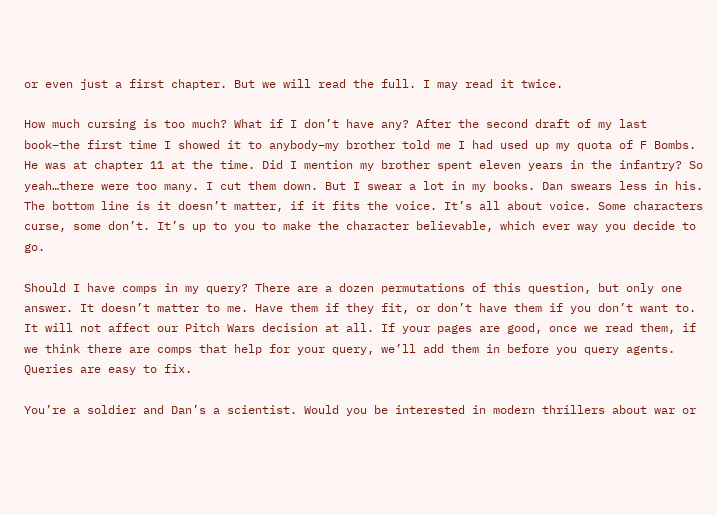or even just a first chapter. But we will read the full. I may read it twice.

How much cursing is too much? What if I don’t have any? After the second draft of my last book–the first time I showed it to anybody–my brother told me I had used up my quota of F Bombs. He was at chapter 11 at the time. Did I mention my brother spent eleven years in the infantry? So yeah…there were too many. I cut them down. But I swear a lot in my books. Dan swears less in his. The bottom line is it doesn’t matter, if it fits the voice. It’s all about voice. Some characters curse, some don’t. It’s up to you to make the character believable, which ever way you decide to go.

Should I have comps in my query? There are a dozen permutations of this question, but only one answer. It doesn’t matter to me. Have them if they fit, or don’t have them if you don’t want to. It will not affect our Pitch Wars decision at all. If your pages are good, once we read them, if we think there are comps that help for your query, we’ll add them in before you query agents. Queries are easy to fix.

You’re a soldier and Dan’s a scientist. Would you be interested in modern thrillers about war or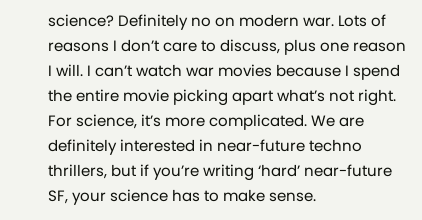science? Definitely no on modern war. Lots of reasons I don’t care to discuss, plus one reason I will. I can’t watch war movies because I spend the entire movie picking apart what’s not right. For science, it’s more complicated. We are definitely interested in near-future techno thrillers, but if you’re writing ‘hard’ near-future SF, your science has to make sense.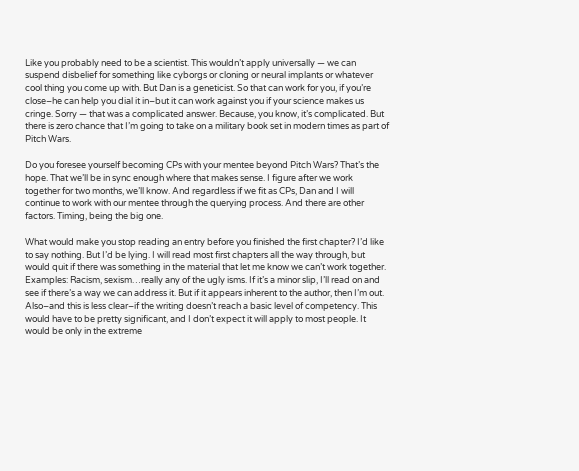Like you probably need to be a scientist. This wouldn’t apply universally — we can suspend disbelief for something like cyborgs or cloning or neural implants or whatever cool thing you come up with. But Dan is a geneticist. So that can work for you, if you’re close–he can help you dial it in–but it can work against you if your science makes us cringe. Sorry — that was a complicated answer. Because, you know, it’s complicated. But there is zero chance that I’m going to take on a military book set in modern times as part of Pitch Wars.

Do you foresee yourself becoming CPs with your mentee beyond Pitch Wars? That’s the hope. That we’ll be in sync enough where that makes sense. I figure after we work together for two months, we’ll know. And regardless if we fit as CPs, Dan and I will continue to work with our mentee through the querying process. And there are other factors. Timing, being the big one.

What would make you stop reading an entry before you finished the first chapter? I’d like to say nothing. But I’d be lying. I will read most first chapters all the way through, but would quit if there was something in the material that let me know we can’t work together. Examples: Racism, sexism…really any of the ugly isms. If it’s a minor slip, I’ll read on and see if there’s a way we can address it. But if it appears inherent to the author, then I’m out. Also–and this is less clear–if the writing doesn’t reach a basic level of competency. This would have to be pretty significant, and I don’t expect it will apply to most people. It would be only in the extreme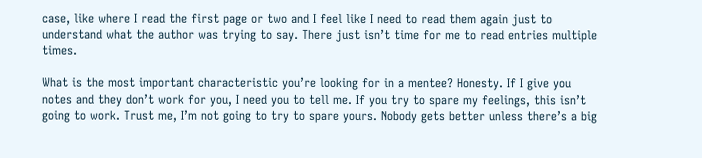case, like where I read the first page or two and I feel like I need to read them again just to understand what the author was trying to say. There just isn’t time for me to read entries multiple times.

What is the most important characteristic you’re looking for in a mentee? Honesty. If I give you notes and they don’t work for you, I need you to tell me. If you try to spare my feelings, this isn’t going to work. Trust me, I’m not going to try to spare yours. Nobody gets better unless there’s a big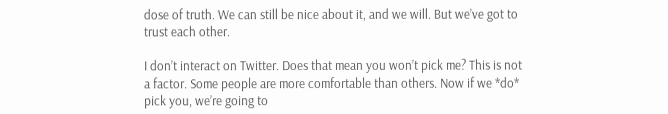dose of truth. We can still be nice about it, and we will. But we’ve got to trust each other.

I don’t interact on Twitter. Does that mean you won’t pick me? This is not a factor. Some people are more comfortable than others. Now if we *do* pick you, we’re going to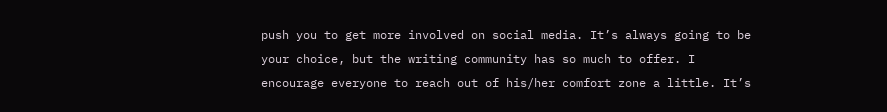push you to get more involved on social media. It’s always going to be your choice, but the writing community has so much to offer. I encourage everyone to reach out of his/her comfort zone a little. It’s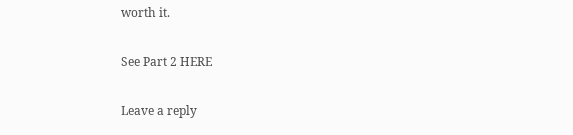worth it.

See Part 2 HERE

Leave a reply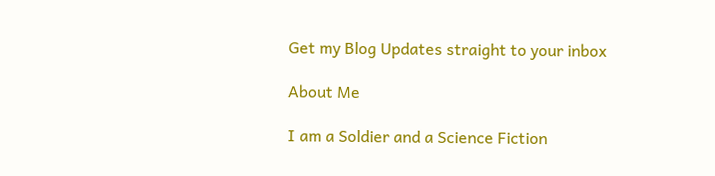Get my Blog Updates straight to your inbox

About Me

I am a Soldier and a Science Fiction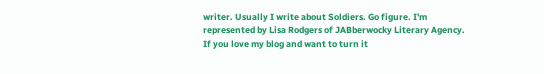writer. Usually I write about Soldiers. Go figure. I'm represented by Lisa Rodgers of JABberwocky Literary Agency. If you love my blog and want to turn it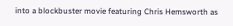into a blockbuster movie featuring Chris Hemsworth as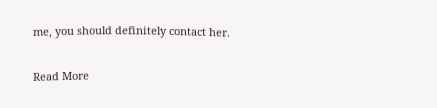me, you should definitely contact her.

Read More